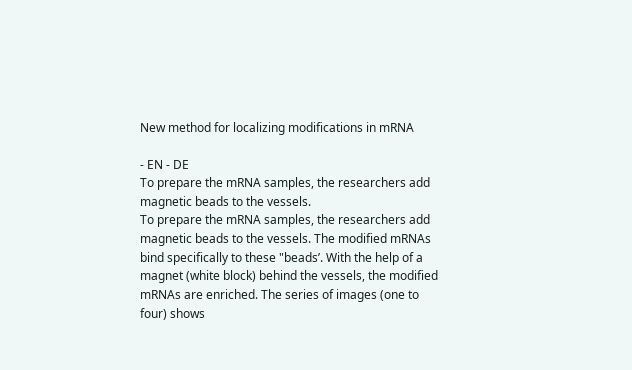New method for localizing modifications in mRNA

- EN - DE
To prepare the mRNA samples, the researchers add magnetic beads to the vessels.
To prepare the mRNA samples, the researchers add magnetic beads to the vessels. The modified mRNAs bind specifically to these "beads’. With the help of a magnet (white block) behind the vessels, the modified mRNAs are enriched. The series of images (one to four) shows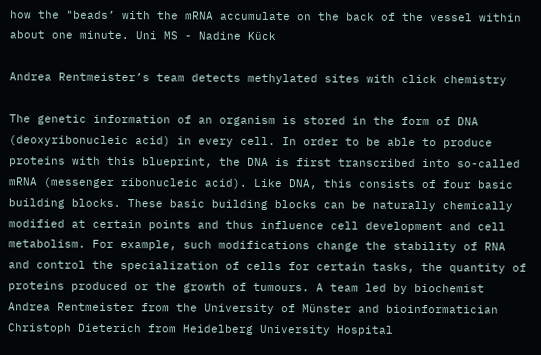how the "beads’ with the mRNA accumulate on the back of the vessel within about one minute. Uni MS - Nadine Kück

Andrea Rentmeister’s team detects methylated sites with click chemistry

The genetic information of an organism is stored in the form of DNA (deoxyribonucleic acid) in every cell. In order to be able to produce proteins with this blueprint, the DNA is first transcribed into so-called mRNA (messenger ribonucleic acid). Like DNA, this consists of four basic building blocks. These basic building blocks can be naturally chemically modified at certain points and thus influence cell development and cell metabolism. For example, such modifications change the stability of RNA and control the specialization of cells for certain tasks, the quantity of proteins produced or the growth of tumours. A team led by biochemist Andrea Rentmeister from the University of Münster and bioinformatician Christoph Dieterich from Heidelberg University Hospital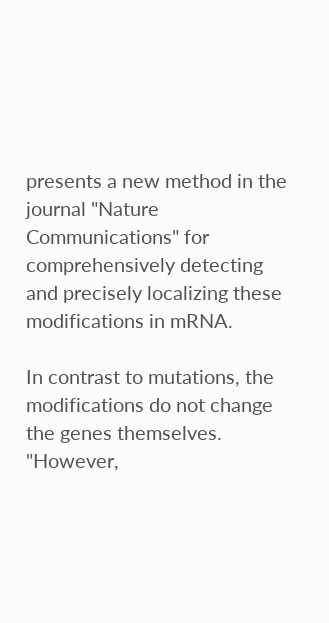presents a new method in the journal "Nature Communications" for comprehensively detecting and precisely localizing these modifications in mRNA.

In contrast to mutations, the modifications do not change the genes themselves. "However,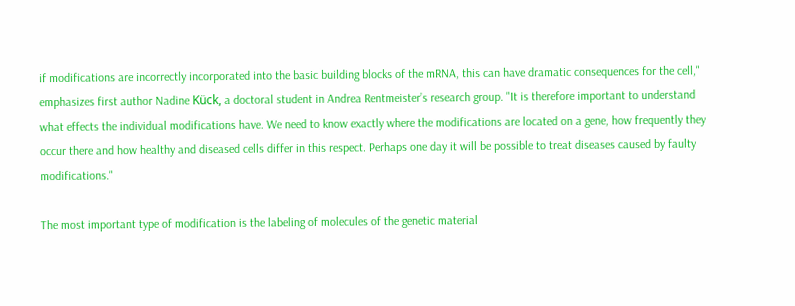if modifications are incorrectly incorporated into the basic building blocks of the mRNA, this can have dramatic consequences for the cell," emphasizes first author Nadine Kück, a doctoral student in Andrea Rentmeister’s research group. "It is therefore important to understand what effects the individual modifications have. We need to know exactly where the modifications are located on a gene, how frequently they occur there and how healthy and diseased cells differ in this respect. Perhaps one day it will be possible to treat diseases caused by faulty modifications."

The most important type of modification is the labeling of molecules of the genetic material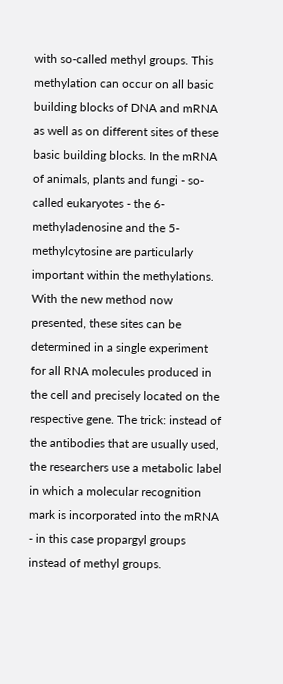with so-called methyl groups. This methylation can occur on all basic building blocks of DNA and mRNA as well as on different sites of these basic building blocks. In the mRNA of animals, plants and fungi - so-called eukaryotes - the 6-methyladenosine and the 5-methylcytosine are particularly important within the methylations. With the new method now presented, these sites can be determined in a single experiment for all RNA molecules produced in the cell and precisely located on the respective gene. The trick: instead of the antibodies that are usually used, the researchers use a metabolic label in which a molecular recognition mark is incorporated into the mRNA - in this case propargyl groups instead of methyl groups.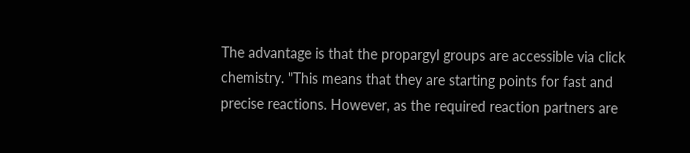The advantage is that the propargyl groups are accessible via click chemistry. "This means that they are starting points for fast and precise reactions. However, as the required reaction partners are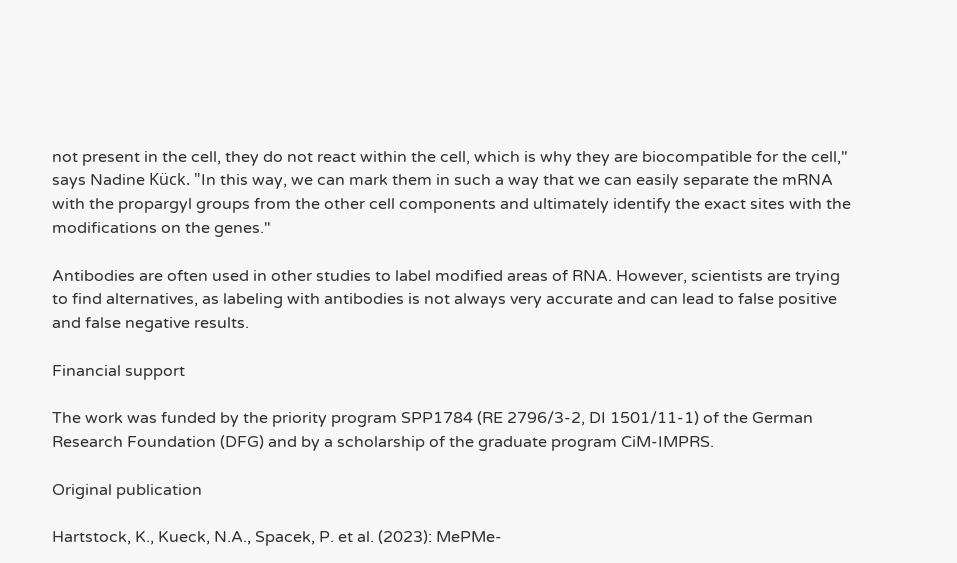not present in the cell, they do not react within the cell, which is why they are biocompatible for the cell," says Nadine Kück. "In this way, we can mark them in such a way that we can easily separate the mRNA with the propargyl groups from the other cell components and ultimately identify the exact sites with the modifications on the genes."

Antibodies are often used in other studies to label modified areas of RNA. However, scientists are trying to find alternatives, as labeling with antibodies is not always very accurate and can lead to false positive and false negative results.

Financial support

The work was funded by the priority program SPP1784 (RE 2796/3-2, DI 1501/11-1) of the German Research Foundation (DFG) and by a scholarship of the graduate program CiM-IMPRS.

Original publication

Hartstock, K., Kueck, N.A., Spacek, P. et al. (2023): MePMe-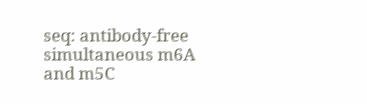seq: antibody-free simultaneous m6A and m5C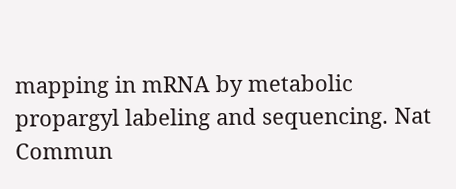mapping in mRNA by metabolic propargyl labeling and sequencing. Nat Commun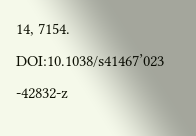14, 7154. DOI:10.1038/s41467’023 -42832-z